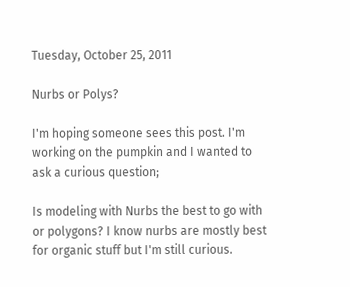Tuesday, October 25, 2011

Nurbs or Polys?

I'm hoping someone sees this post. I'm working on the pumpkin and I wanted to ask a curious question;

Is modeling with Nurbs the best to go with or polygons? I know nurbs are mostly best for organic stuff but I'm still curious.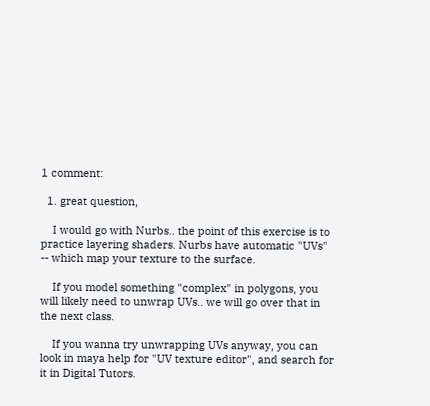1 comment:

  1. great question,

    I would go with Nurbs.. the point of this exercise is to practice layering shaders. Nurbs have automatic "UVs" -- which map your texture to the surface.

    If you model something "complex" in polygons, you will likely need to unwrap UVs.. we will go over that in the next class.

    If you wanna try unwrapping UVs anyway, you can look in maya help for "UV texture editor", and search for it in Digital Tutors.